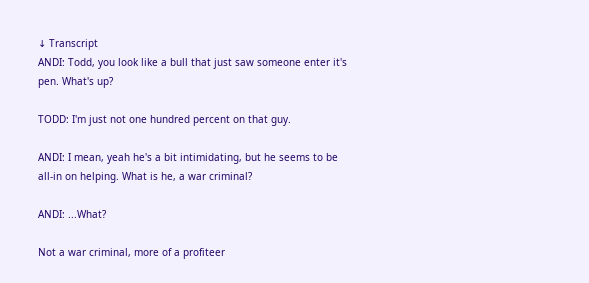↓ Transcript
ANDI: Todd, you look like a bull that just saw someone enter it's pen. What's up?

TODD: I'm just not one hundred percent on that guy.

ANDI: I mean, yeah he's a bit intimidating, but he seems to be all-in on helping. What is he, a war criminal?

ANDI: ...What?

Not a war criminal, more of a profiteer